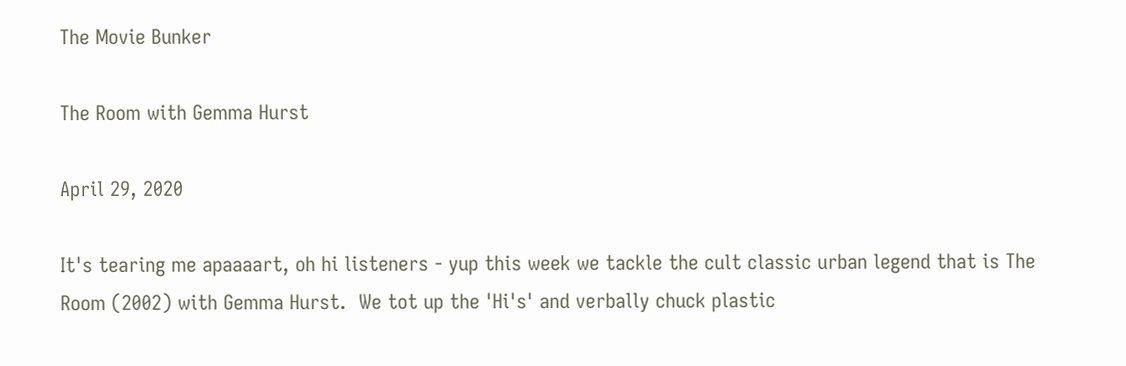The Movie Bunker

The Room with Gemma Hurst

April 29, 2020

It's tearing me apaaaart, oh hi listeners - yup this week we tackle the cult classic urban legend that is The Room (2002) with Gemma Hurst.  We tot up the 'Hi's' and verbally chuck plastic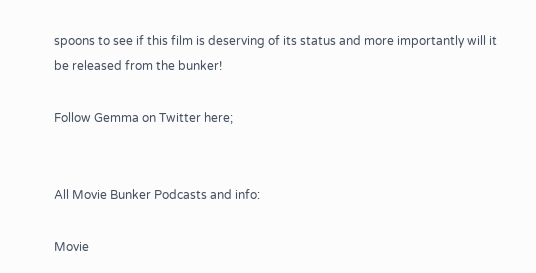spoons to see if this film is deserving of its status and more importantly will it be released from the bunker!

Follow Gemma on Twitter here;


All Movie Bunker Podcasts and info:

Movie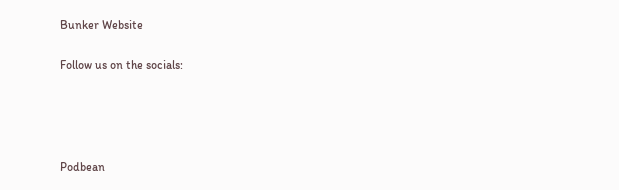Bunker Website

Follow us on the socials:




Podbean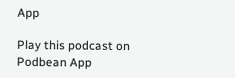App

Play this podcast on Podbean App